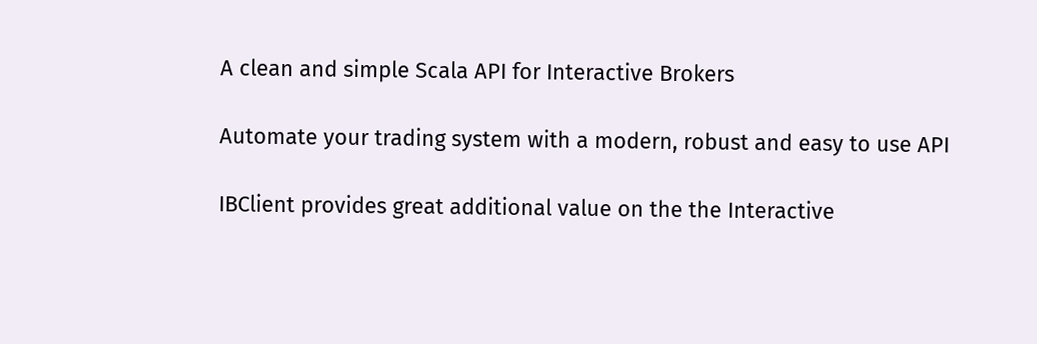A clean and simple Scala API for Interactive Brokers

Automate your trading system with a modern, robust and easy to use API

IBClient provides great additional value on the the Interactive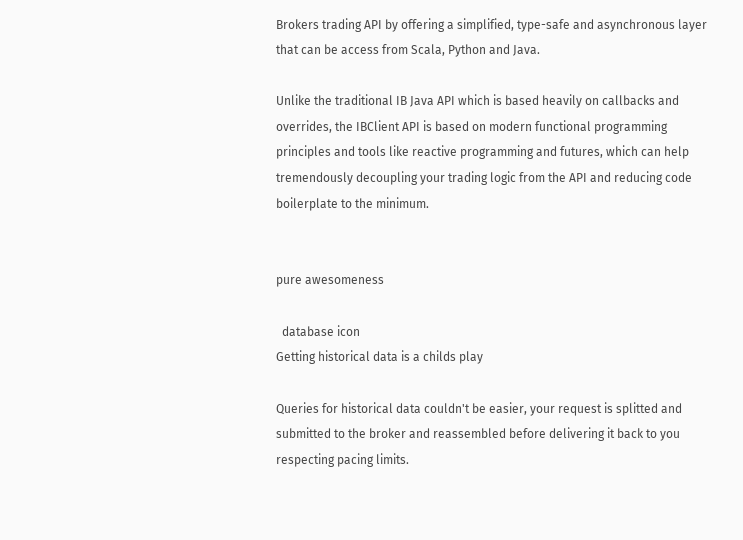Brokers trading API by offering a simplified, type-safe and asynchronous layer that can be access from Scala, Python and Java.

Unlike the traditional IB Java API which is based heavily on callbacks and overrides, the IBClient API is based on modern functional programming principles and tools like reactive programming and futures, which can help tremendously decoupling your trading logic from the API and reducing code boilerplate to the minimum.


pure awesomeness

  database icon
Getting historical data is a childs play

Queries for historical data couldn't be easier, your request is splitted and submitted to the broker and reassembled before delivering it back to you respecting pacing limits.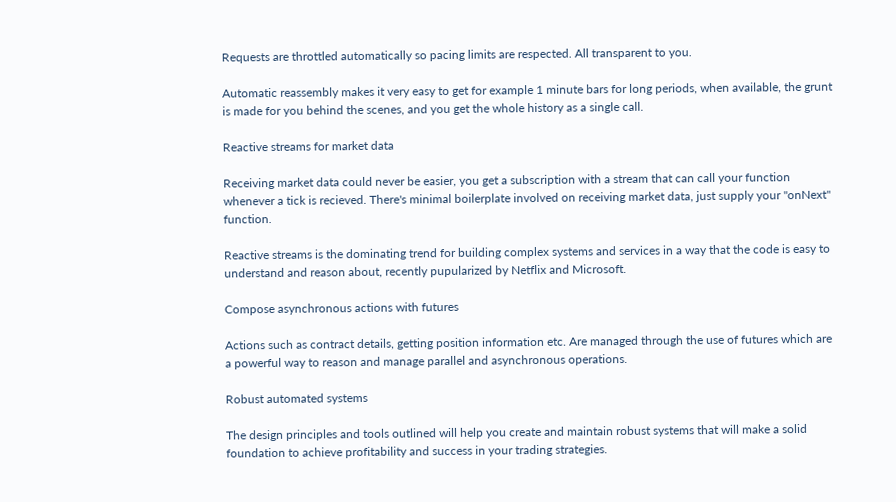Requests are throttled automatically so pacing limits are respected. All transparent to you.

Automatic reassembly makes it very easy to get for example 1 minute bars for long periods, when available, the grunt is made for you behind the scenes, and you get the whole history as a single call.

Reactive streams for market data

Receiving market data could never be easier, you get a subscription with a stream that can call your function whenever a tick is recieved. There's minimal boilerplate involved on receiving market data, just supply your "onNext" function.

Reactive streams is the dominating trend for building complex systems and services in a way that the code is easy to understand and reason about, recently pupularized by Netflix and Microsoft.

Compose asynchronous actions with futures

Actions such as contract details, getting position information etc. Are managed through the use of futures which are a powerful way to reason and manage parallel and asynchronous operations.

Robust automated systems

The design principles and tools outlined will help you create and maintain robust systems that will make a solid foundation to achieve profitability and success in your trading strategies.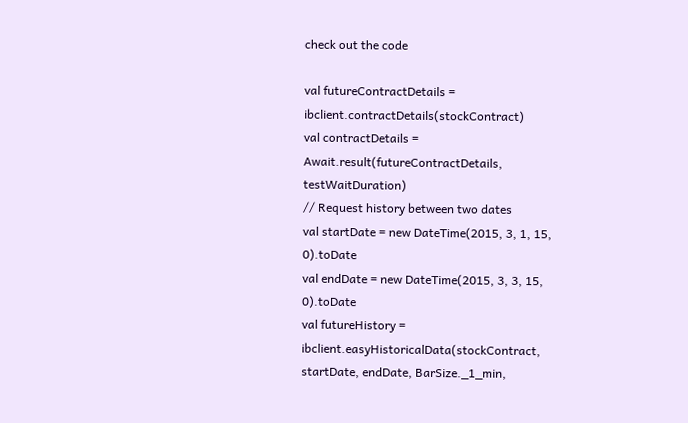check out the code

val futureContractDetails = ibclient.contractDetails(stockContract)
val contractDetails = Await.result(futureContractDetails, testWaitDuration)
// Request history between two dates
val startDate = new DateTime(2015, 3, 1, 15, 0).toDate
val endDate = new DateTime(2015, 3, 3, 15, 0).toDate
val futureHistory = ibclient.easyHistoricalData(stockContract, startDate, endDate, BarSize._1_min,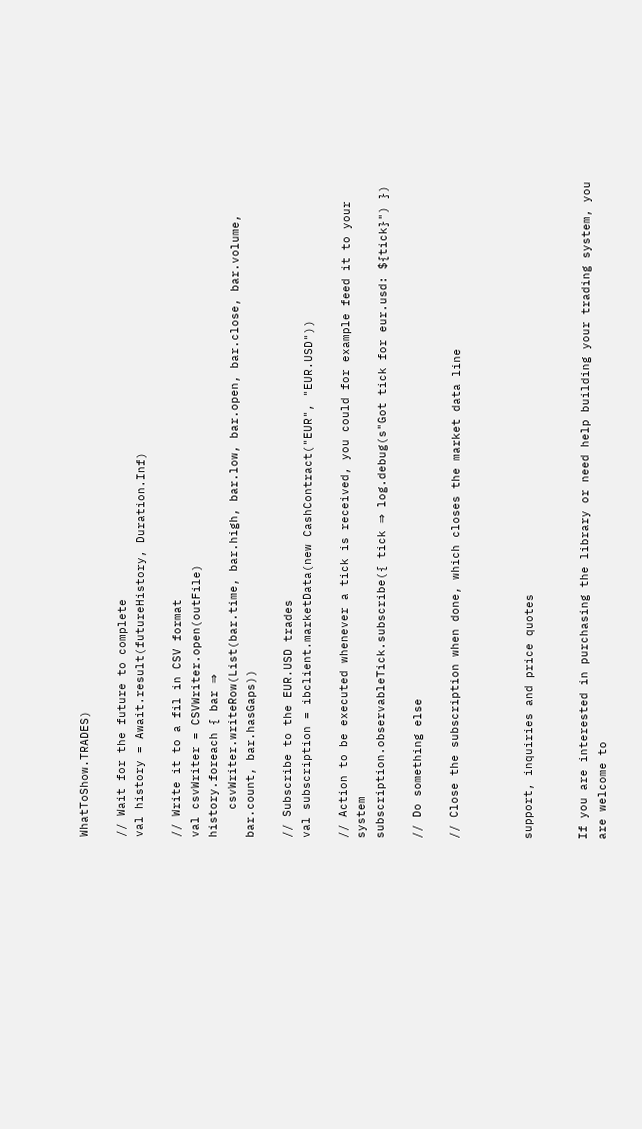WhatToShow.TRADES)

// Wait for the future to complete
val history = Await.result(futureHistory, Duration.Inf)

// Write it to a fil in CSV format
val csvWriter = CSVWriter.open(outFile)
history.foreach { bar ⇒
    csvWriter.writeRow(List(bar.time, bar.high, bar.low, bar.open, bar.close, bar.volume, bar.count, bar.hasGaps))

// Subscribe to the EUR.USD trades
val subscription = ibclient.marketData(new CashContract("EUR", "EUR.USD"))

// Action to be executed whenever a tick is received, you could for example feed it to your system
subscription.observableTick.subscribe({ tick ⇒ log.debug(s"Got tick for eur.usd: ${tick}") })

// Do something else

// Close the subscription when done, which closes the market data line



support, inquiries and price quotes


If you are interested in purchasing the library or need help building your trading system, you are welcome to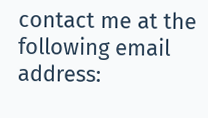contact me at the following email address: